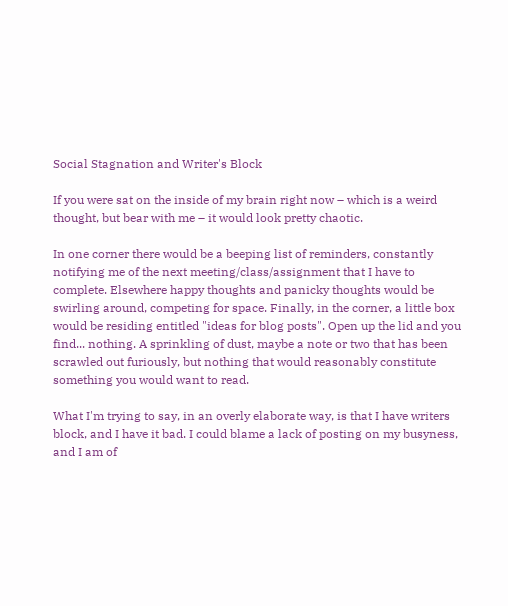Social Stagnation and Writer's Block

If you were sat on the inside of my brain right now – which is a weird thought, but bear with me – it would look pretty chaotic.

In one corner there would be a beeping list of reminders, constantly notifying me of the next meeting/class/assignment that I have to complete. Elsewhere happy thoughts and panicky thoughts would be swirling around, competing for space. Finally, in the corner, a little box would be residing entitled "ideas for blog posts". Open up the lid and you find... nothing. A sprinkling of dust, maybe a note or two that has been scrawled out furiously, but nothing that would reasonably constitute something you would want to read.

What I'm trying to say, in an overly elaborate way, is that I have writers block, and I have it bad. I could blame a lack of posting on my busyness, and I am of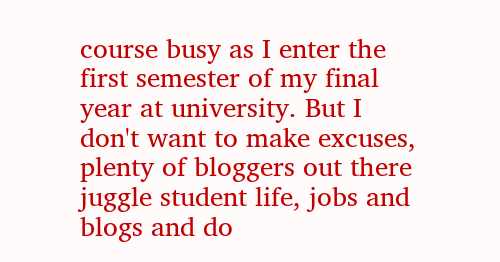course busy as I enter the first semester of my final year at university. But I don't want to make excuses, plenty of bloggers out there juggle student life, jobs and blogs and do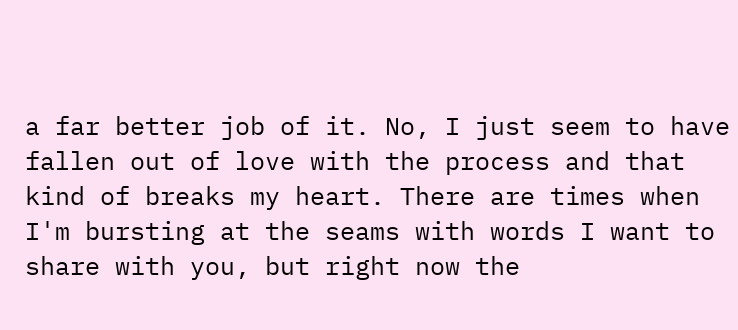a far better job of it. No, I just seem to have fallen out of love with the process and that kind of breaks my heart. There are times when I'm bursting at the seams with words I want to share with you, but right now the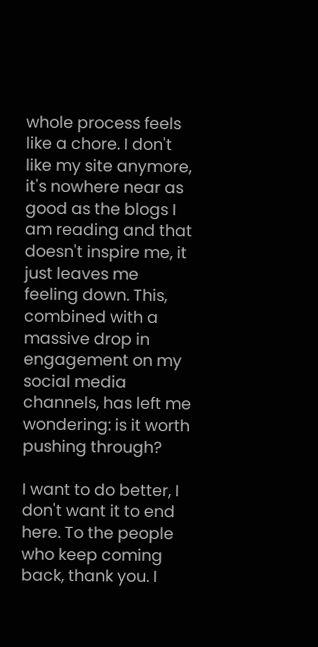whole process feels like a chore. I don't like my site anymore, it's nowhere near as good as the blogs I am reading and that doesn't inspire me, it just leaves me feeling down. This, combined with a massive drop in engagement on my social media channels, has left me wondering: is it worth pushing through?

I want to do better, I don't want it to end here. To the people who keep coming back, thank you. I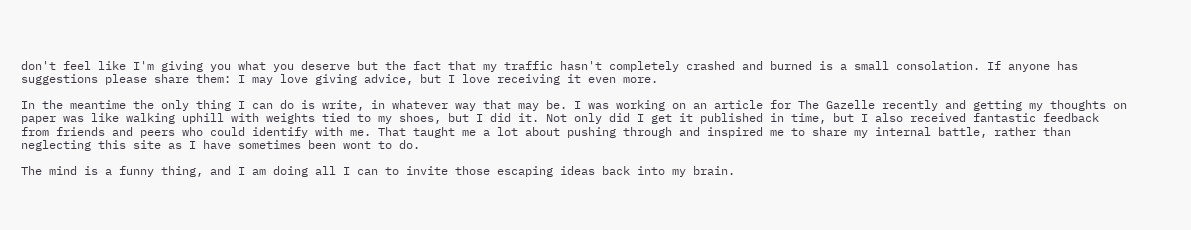don't feel like I'm giving you what you deserve but the fact that my traffic hasn't completely crashed and burned is a small consolation. If anyone has suggestions please share them: I may love giving advice, but I love receiving it even more.

In the meantime the only thing I can do is write, in whatever way that may be. I was working on an article for The Gazelle recently and getting my thoughts on paper was like walking uphill with weights tied to my shoes, but I did it. Not only did I get it published in time, but I also received fantastic feedback from friends and peers who could identify with me. That taught me a lot about pushing through and inspired me to share my internal battle, rather than neglecting this site as I have sometimes been wont to do.

The mind is a funny thing, and I am doing all I can to invite those escaping ideas back into my brain.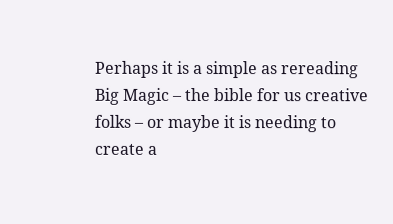Perhaps it is a simple as rereading Big Magic – the bible for us creative folks – or maybe it is needing to create a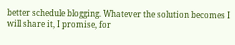better schedule blogging. Whatever the solution becomes I will share it, I promise, for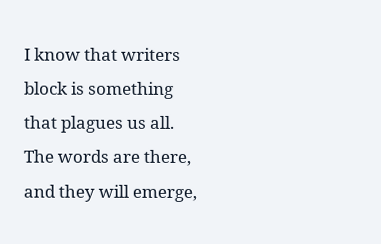I know that writers block is something that plagues us all. The words are there, and they will emerge,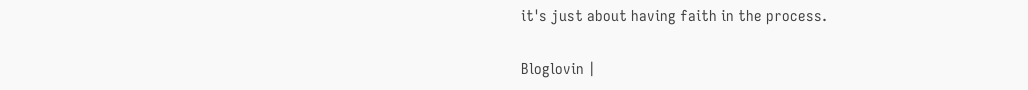it's just about having faith in the process.

Bloglovin |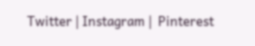Twitter | Instagram |  Pinterest